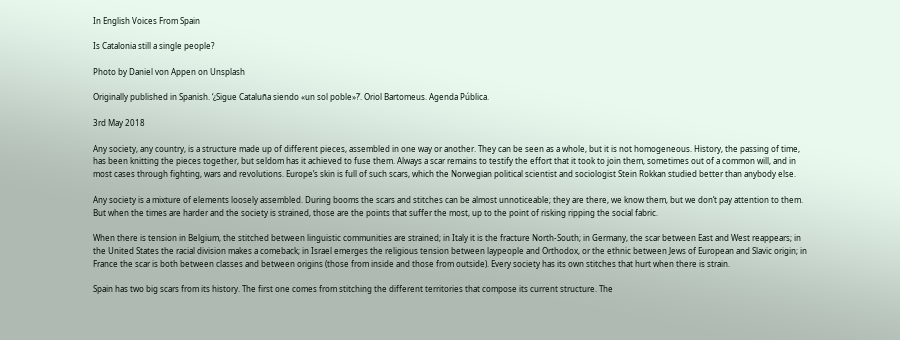In English Voices From Spain

Is Catalonia still a single people?

Photo by Daniel von Appen on Unsplash

Originally published in Spanish. ‘¿Sigue Cataluña siendo «un sol poble»?’. Oriol Bartomeus. Agenda Pública.

3rd May 2018

Any society, any country, is a structure made up of different pieces, assembled in one way or another. They can be seen as a whole, but it is not homogeneous. History, the passing of time, has been knitting the pieces together, but seldom has it achieved to fuse them. Always a scar remains to testify the effort that it took to join them, sometimes out of a common will, and in most cases through fighting, wars and revolutions. Europe’s skin is full of such scars, which the Norwegian political scientist and sociologist Stein Rokkan studied better than anybody else.

Any society is a mixture of elements loosely assembled. During booms the scars and stitches can be almost unnoticeable; they are there, we know them, but we don’t pay attention to them. But when the times are harder and the society is strained, those are the points that suffer the most, up to the point of risking ripping the social fabric.

When there is tension in Belgium, the stitched between linguistic communities are strained; in Italy it is the fracture North-South; in Germany, the scar between East and West reappears; in the United States the racial division makes a comeback; in Israel emerges the religious tension between laypeople and Orthodox, or the ethnic between Jews of European and Slavic origin; in France the scar is both between classes and between origins (those from inside and those from outside). Every society has its own stitches that hurt when there is strain.

Spain has two big scars from its history. The first one comes from stitching the different territories that compose its current structure. The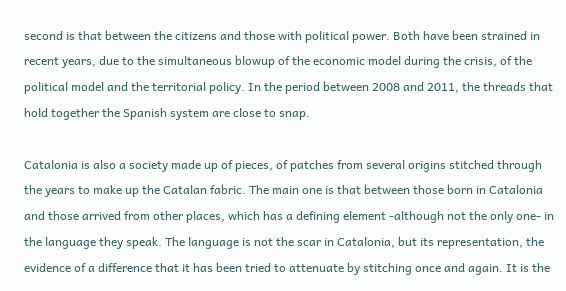second is that between the citizens and those with political power. Both have been strained in recent years, due to the simultaneous blowup of the economic model during the crisis, of the political model and the territorial policy. In the period between 2008 and 2011, the threads that hold together the Spanish system are close to snap.

Catalonia is also a society made up of pieces, of patches from several origins stitched through the years to make up the Catalan fabric. The main one is that between those born in Catalonia and those arrived from other places, which has a defining element -although not the only one- in the language they speak. The language is not the scar in Catalonia, but its representation, the evidence of a difference that it has been tried to attenuate by stitching once and again. It is the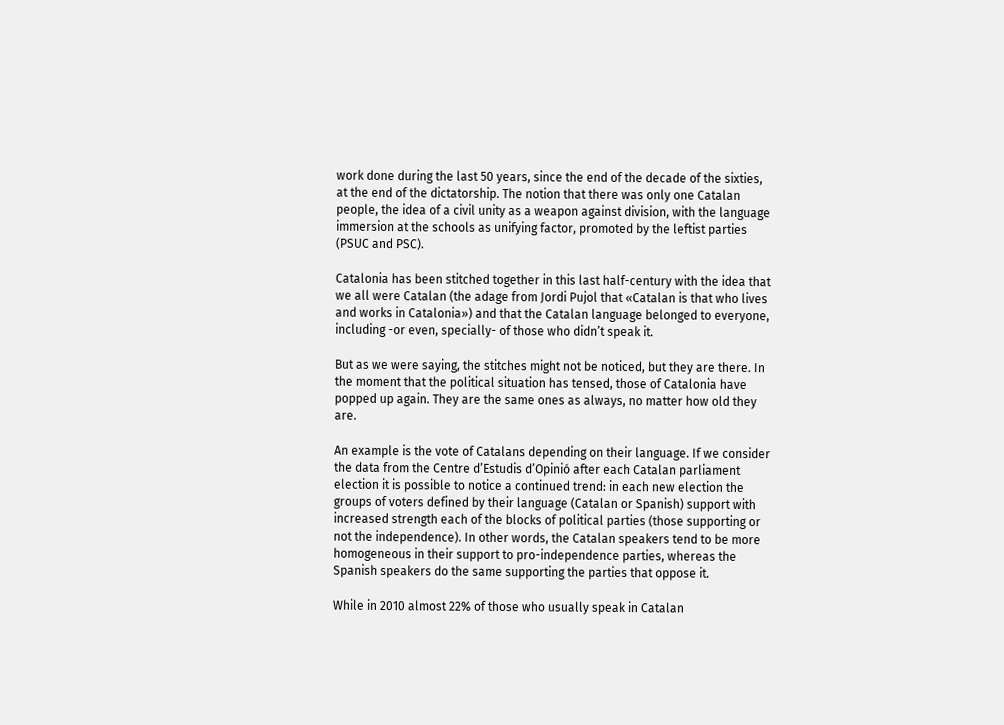work done during the last 50 years, since the end of the decade of the sixties, at the end of the dictatorship. The notion that there was only one Catalan people, the idea of a civil unity as a weapon against division, with the language immersion at the schools as unifying factor, promoted by the leftist parties (PSUC and PSC).

Catalonia has been stitched together in this last half-century with the idea that we all were Catalan (the adage from Jordi Pujol that «Catalan is that who lives and works in Catalonia») and that the Catalan language belonged to everyone, including -or even, specially- of those who didn’t speak it.

But as we were saying, the stitches might not be noticed, but they are there. In the moment that the political situation has tensed, those of Catalonia have popped up again. They are the same ones as always, no matter how old they are.

An example is the vote of Catalans depending on their language. If we consider the data from the Centre d’Estudis d’Opinió after each Catalan parliament election it is possible to notice a continued trend: in each new election the groups of voters defined by their language (Catalan or Spanish) support with increased strength each of the blocks of political parties (those supporting or not the independence). In other words, the Catalan speakers tend to be more homogeneous in their support to pro-independence parties, whereas the Spanish speakers do the same supporting the parties that oppose it.

While in 2010 almost 22% of those who usually speak in Catalan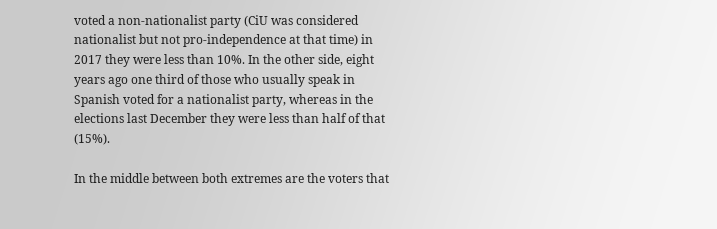voted a non-nationalist party (CiU was considered nationalist but not pro-independence at that time) in 2017 they were less than 10%. In the other side, eight years ago one third of those who usually speak in Spanish voted for a nationalist party, whereas in the elections last December they were less than half of that (15%).

In the middle between both extremes are the voters that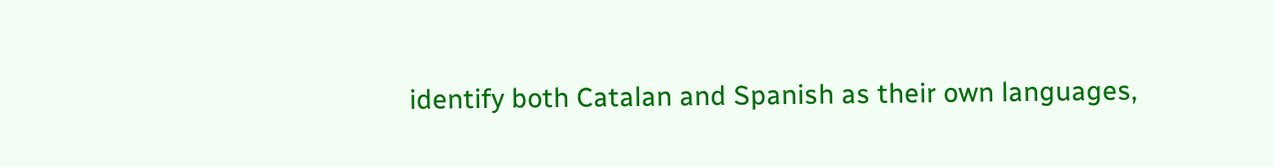identify both Catalan and Spanish as their own languages,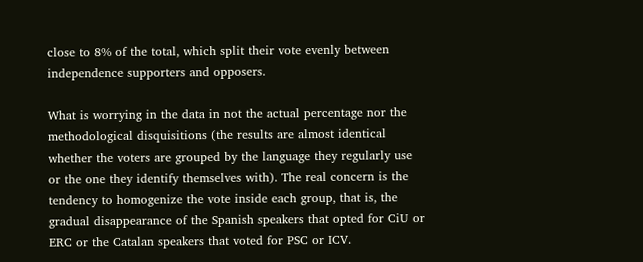close to 8% of the total, which split their vote evenly between independence supporters and opposers.

What is worrying in the data in not the actual percentage nor the methodological disquisitions (the results are almost identical whether the voters are grouped by the language they regularly use or the one they identify themselves with). The real concern is the tendency to homogenize the vote inside each group, that is, the gradual disappearance of the Spanish speakers that opted for CiU or ERC or the Catalan speakers that voted for PSC or ICV.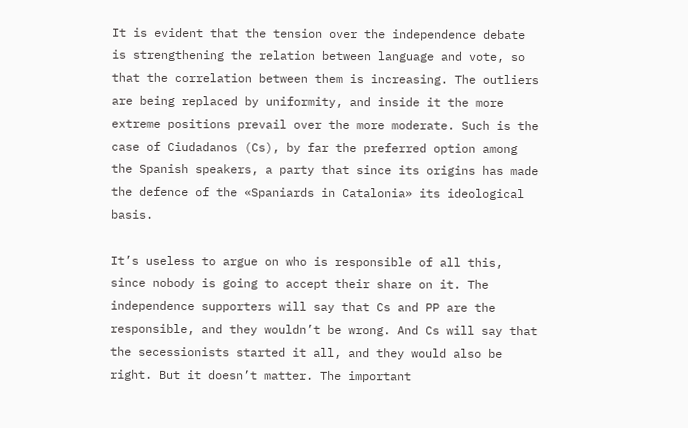It is evident that the tension over the independence debate is strengthening the relation between language and vote, so that the correlation between them is increasing. The outliers are being replaced by uniformity, and inside it the more extreme positions prevail over the more moderate. Such is the case of Ciudadanos (Cs), by far the preferred option among the Spanish speakers, a party that since its origins has made the defence of the «Spaniards in Catalonia» its ideological basis.

It’s useless to argue on who is responsible of all this, since nobody is going to accept their share on it. The independence supporters will say that Cs and PP are the responsible, and they wouldn’t be wrong. And Cs will say that the secessionists started it all, and they would also be right. But it doesn’t matter. The important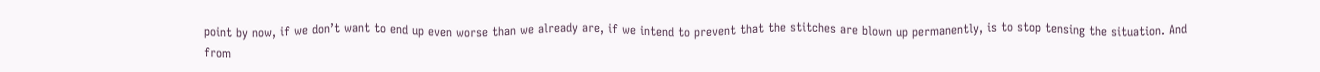point by now, if we don’t want to end up even worse than we already are, if we intend to prevent that the stitches are blown up permanently, is to stop tensing the situation. And from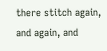there stitch again, and again, and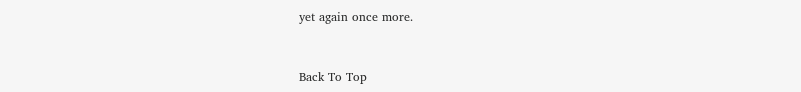yet again once more.


Back To Top